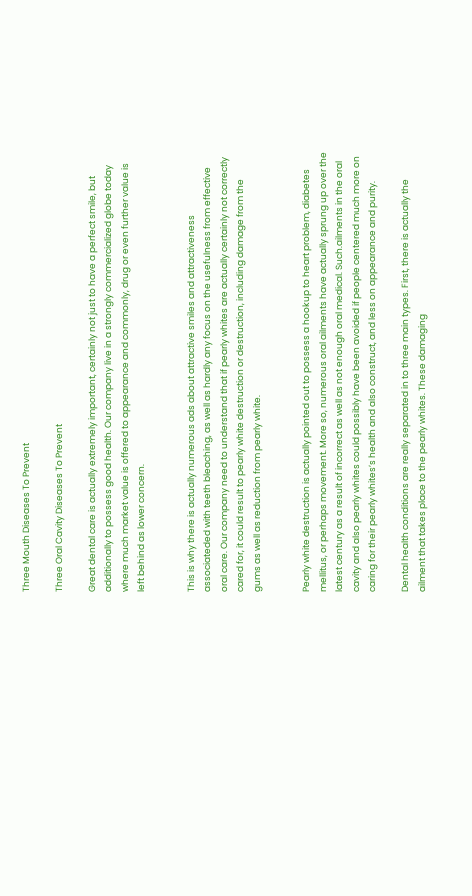Three Mouth Diseases To Prevent

Three Oral Cavity Diseases To Prevent

Great dental care is actually extremely important, certainly not just to have a perfect smile, but additionally to possess good health. Our company live in a strongly commercialized globe today where much market value is offered to appearance and commonly, drug or even further value is left behind as lower concern.


This is why there is actually numerous ads about attractive smiles and attractiveness associateded with teeth bleaching, as well as hardly any focus on the usefulness from effective oral care. Our company need to understand that if pearly whites are actually certainly not correctly cared for, it could result to pearly white destruction or destruction, including damage from the gums as well as reduction from pearly white.


Pearly white destruction is actually pointed out to possess a hookup to heart problem, diabetes mellitus, or perhaps movement. More so, numerous oral ailments have actually sprung up over the latest century as a result of incorrect as well as not enough oral medical. Such.ailments in the oral cavity and also pearly whites could possibly have been avoided if people centered much more on caring for their pearly whites’s health and also construct, and less on appearance and purity.

Dental health conditions are really separated in to three main types. First, there is actually the ailment that takes place to the pearly whites. These damaging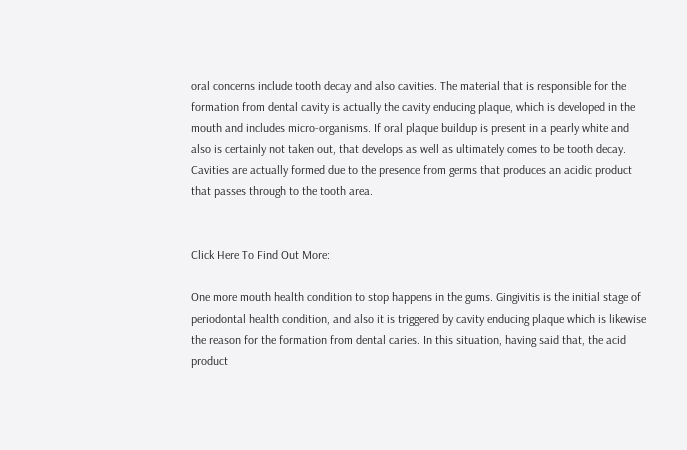oral concerns include tooth decay and also cavities. The material that is responsible for the formation from dental cavity is actually the cavity enducing plaque, which is developed in the mouth and includes micro-organisms. If oral plaque buildup is present in a pearly white and also is certainly not taken out, that develops as well as ultimately comes to be tooth decay. Cavities are actually formed due to the presence from germs that produces an acidic product that passes through to the tooth area.


Click Here To Find Out More:

One more mouth health condition to stop happens in the gums. Gingivitis is the initial stage of periodontal health condition, and also it is triggered by cavity enducing plaque which is likewise the reason for the formation from dental caries. In this situation, having said that, the acid product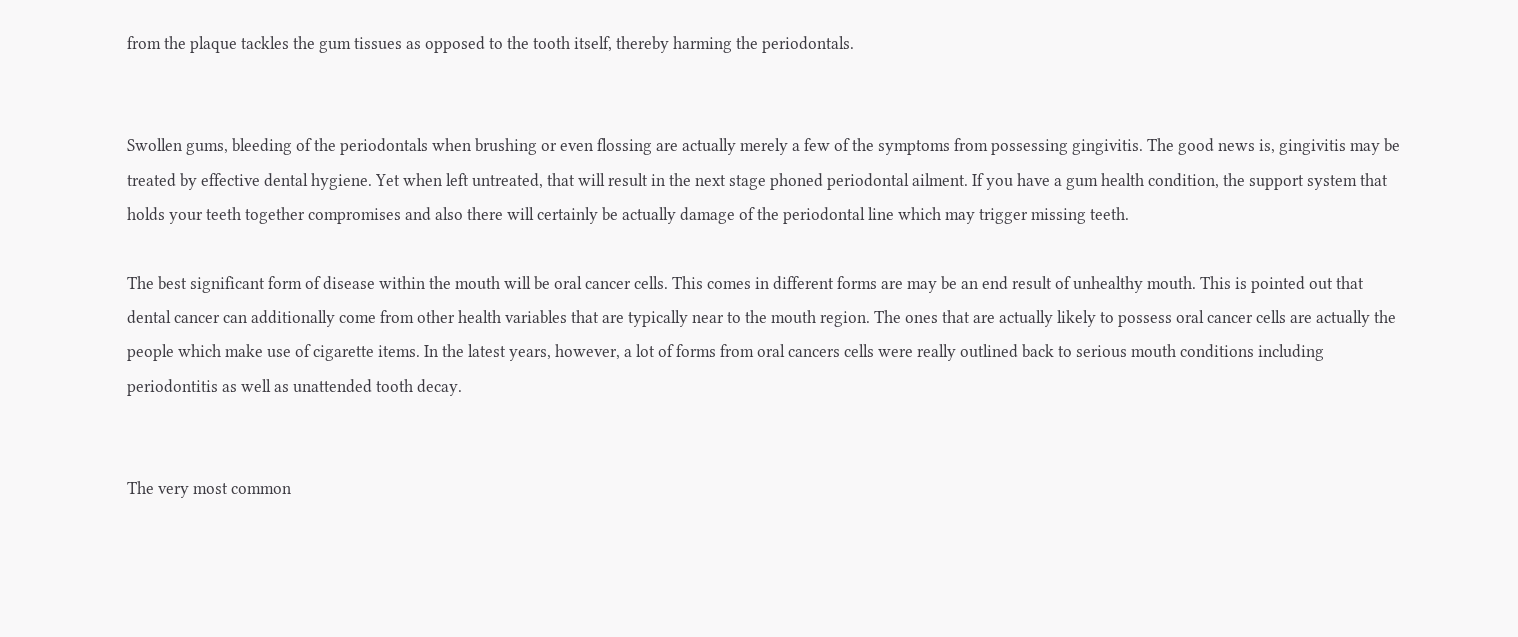from the plaque tackles the gum tissues as opposed to the tooth itself, thereby harming the periodontals.


Swollen gums, bleeding of the periodontals when brushing or even flossing are actually merely a few of the symptoms from possessing gingivitis. The good news is, gingivitis may be treated by effective dental hygiene. Yet when left untreated, that will result in the next stage phoned periodontal ailment. If you have a gum health condition, the support system that holds your teeth together compromises and also there will certainly be actually damage of the periodontal line which may trigger missing teeth.

The best significant form of disease within the mouth will be oral cancer cells. This comes in different forms are may be an end result of unhealthy mouth. This is pointed out that dental cancer can additionally come from other health variables that are typically near to the mouth region. The ones that are actually likely to possess oral cancer cells are actually the people which make use of cigarette items. In the latest years, however, a lot of forms from oral cancers cells were really outlined back to serious mouth conditions including periodontitis as well as unattended tooth decay.


The very most common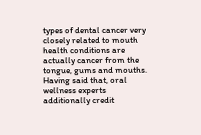types of dental cancer very closely related to mouth health conditions are actually cancer from the tongue, gums and mouths. Having said that, oral wellness experts additionally credit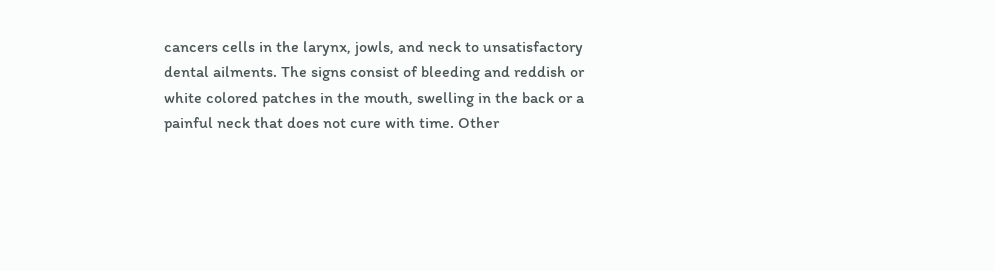cancers cells in the larynx, jowls, and neck to unsatisfactory dental ailments. The signs consist of bleeding and reddish or white colored patches in the mouth, swelling in the back or a painful neck that does not cure with time. Other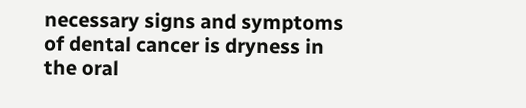necessary signs and symptoms of dental cancer is dryness in the oral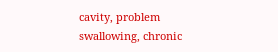cavity, problem swallowing, chronic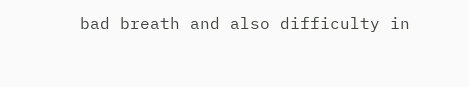bad breath and also difficulty in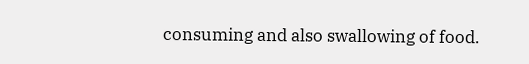consuming and also swallowing of food.